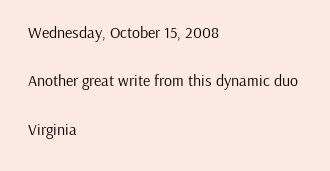Wednesday, October 15, 2008

Another great write from this dynamic duo

Virginia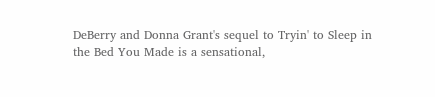DeBerry and Donna Grant's sequel to Tryin' to Sleep in the Bed You Made is a sensational,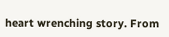heart wrenching story. From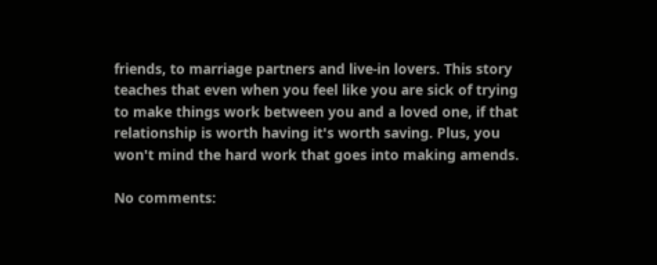friends, to marriage partners and live-in lovers. This story teaches that even when you feel like you are sick of trying to make things work between you and a loved one, if that relationship is worth having it's worth saving. Plus, you won't mind the hard work that goes into making amends.

No comments: